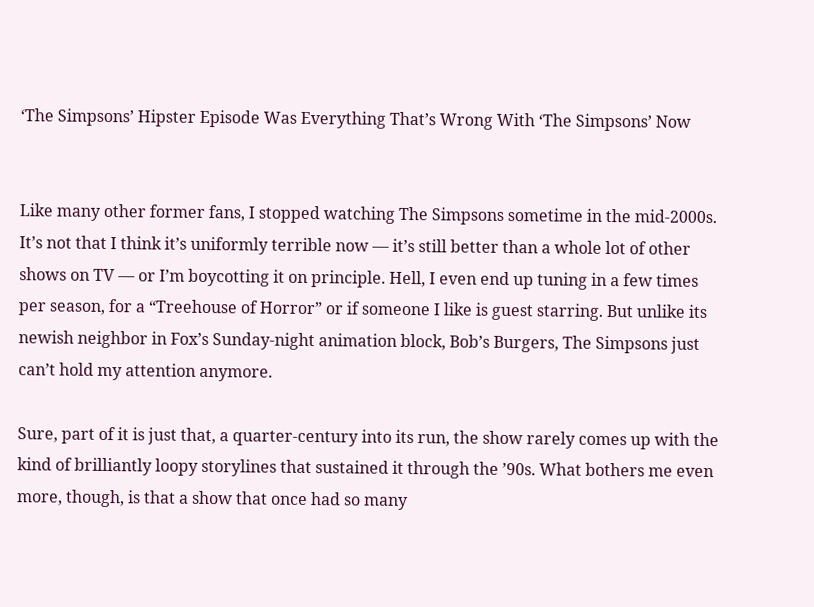‘The Simpsons’ Hipster Episode Was Everything That’s Wrong With ‘The Simpsons’ Now


Like many other former fans, I stopped watching The Simpsons sometime in the mid-2000s. It’s not that I think it’s uniformly terrible now — it’s still better than a whole lot of other shows on TV — or I’m boycotting it on principle. Hell, I even end up tuning in a few times per season, for a “Treehouse of Horror” or if someone I like is guest starring. But unlike its newish neighbor in Fox’s Sunday-night animation block, Bob’s Burgers, The Simpsons just can’t hold my attention anymore.

Sure, part of it is just that, a quarter-century into its run, the show rarely comes up with the kind of brilliantly loopy storylines that sustained it through the ’90s. What bothers me even more, though, is that a show that once had so many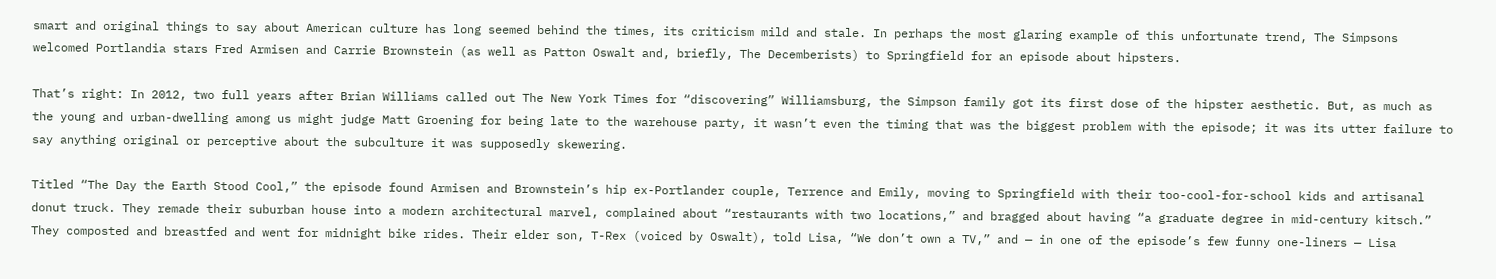smart and original things to say about American culture has long seemed behind the times, its criticism mild and stale. In perhaps the most glaring example of this unfortunate trend, The Simpsons welcomed Portlandia stars Fred Armisen and Carrie Brownstein (as well as Patton Oswalt and, briefly, The Decemberists) to Springfield for an episode about hipsters.

That’s right: In 2012, two full years after Brian Williams called out The New York Times for “discovering” Williamsburg, the Simpson family got its first dose of the hipster aesthetic. But, as much as the young and urban-dwelling among us might judge Matt Groening for being late to the warehouse party, it wasn’t even the timing that was the biggest problem with the episode; it was its utter failure to say anything original or perceptive about the subculture it was supposedly skewering.

Titled “The Day the Earth Stood Cool,” the episode found Armisen and Brownstein’s hip ex-Portlander couple, Terrence and Emily, moving to Springfield with their too-cool-for-school kids and artisanal donut truck. They remade their suburban house into a modern architectural marvel, complained about “restaurants with two locations,” and bragged about having “a graduate degree in mid-century kitsch.” They composted and breastfed and went for midnight bike rides. Their elder son, T-Rex (voiced by Oswalt), told Lisa, “We don’t own a TV,” and — in one of the episode’s few funny one-liners — Lisa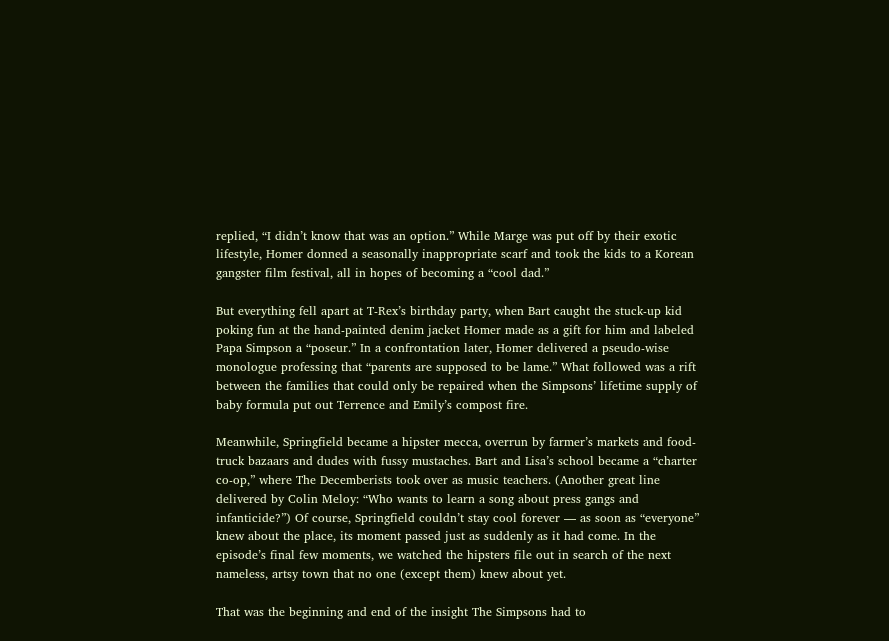replied, “I didn’t know that was an option.” While Marge was put off by their exotic lifestyle, Homer donned a seasonally inappropriate scarf and took the kids to a Korean gangster film festival, all in hopes of becoming a “cool dad.”

But everything fell apart at T-Rex’s birthday party, when Bart caught the stuck-up kid poking fun at the hand-painted denim jacket Homer made as a gift for him and labeled Papa Simpson a “poseur.” In a confrontation later, Homer delivered a pseudo-wise monologue professing that “parents are supposed to be lame.” What followed was a rift between the families that could only be repaired when the Simpsons’ lifetime supply of baby formula put out Terrence and Emily’s compost fire.

Meanwhile, Springfield became a hipster mecca, overrun by farmer’s markets and food-truck bazaars and dudes with fussy mustaches. Bart and Lisa’s school became a “charter co-op,” where The Decemberists took over as music teachers. (Another great line delivered by Colin Meloy: “Who wants to learn a song about press gangs and infanticide?”) Of course, Springfield couldn’t stay cool forever — as soon as “everyone” knew about the place, its moment passed just as suddenly as it had come. In the episode’s final few moments, we watched the hipsters file out in search of the next nameless, artsy town that no one (except them) knew about yet.

That was the beginning and end of the insight The Simpsons had to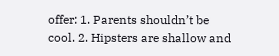offer: 1. Parents shouldn’t be cool. 2. Hipsters are shallow and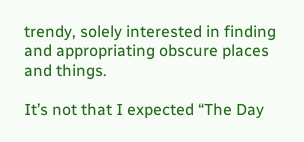trendy, solely interested in finding and appropriating obscure places and things.

It’s not that I expected “The Day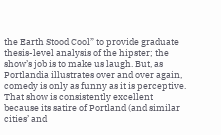the Earth Stood Cool” to provide graduate thesis-level analysis of the hipster; the show’s job is to make us laugh. But, as Portlandia illustrates over and over again, comedy is only as funny as it is perceptive. That show is consistently excellent because its satire of Portland (and similar cities’ and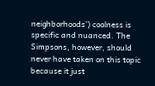neighborhoods’) coolness is specific and nuanced. The Simpsons, however, should never have taken on this topic because it just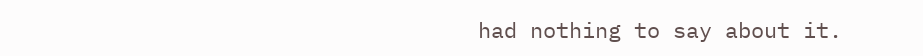had nothing to say about it.